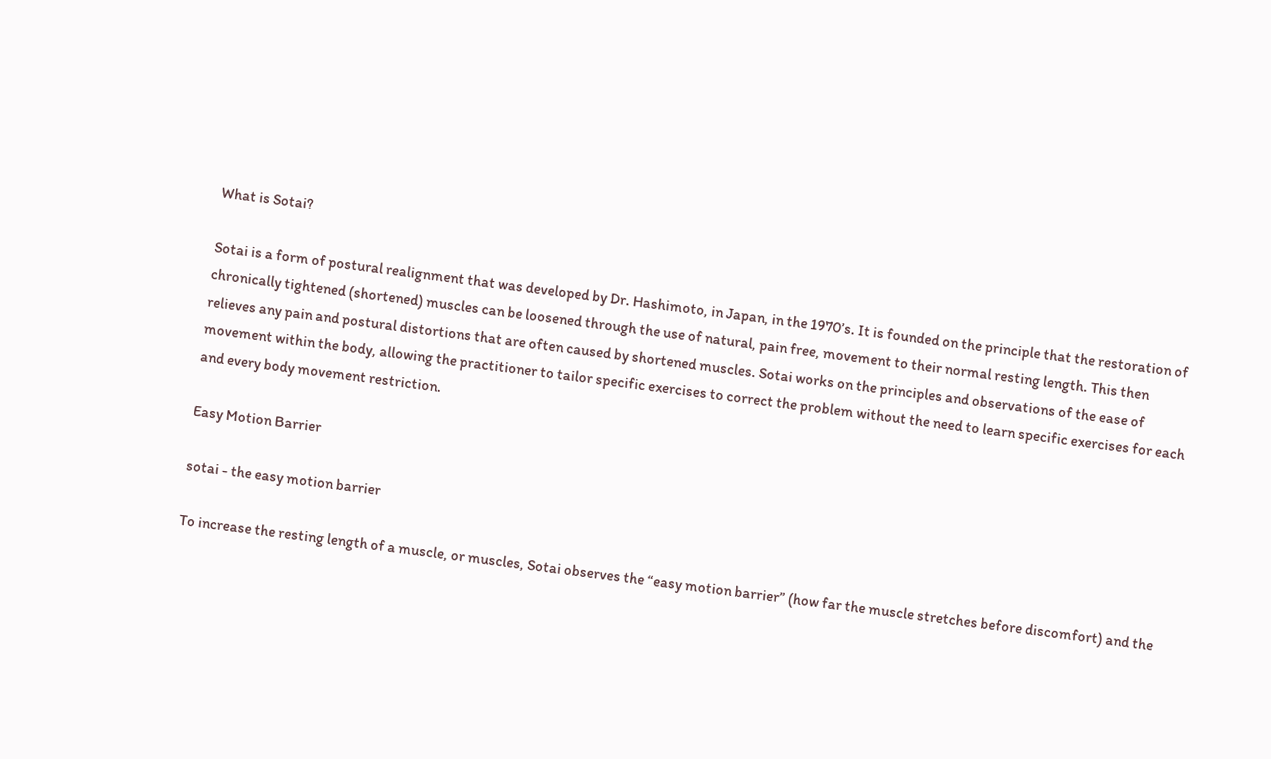What is Sotai?

Sotai is a form of postural realignment that was developed by Dr. Hashimoto, in Japan, in the 1970’s. It is founded on the principle that the restoration of chronically tightened (shortened) muscles can be loosened through the use of natural, pain free, movement to their normal resting length. This then relieves any pain and postural distortions that are often caused by shortened muscles. Sotai works on the principles and observations of the ease of movement within the body, allowing the practitioner to tailor specific exercises to correct the problem without the need to learn specific exercises for each and every body movement restriction.

Easy Motion Barrier

sotai - the easy motion barrier

To increase the resting length of a muscle, or muscles, Sotai observes the “easy motion barrier” (how far the muscle stretches before discomfort) and the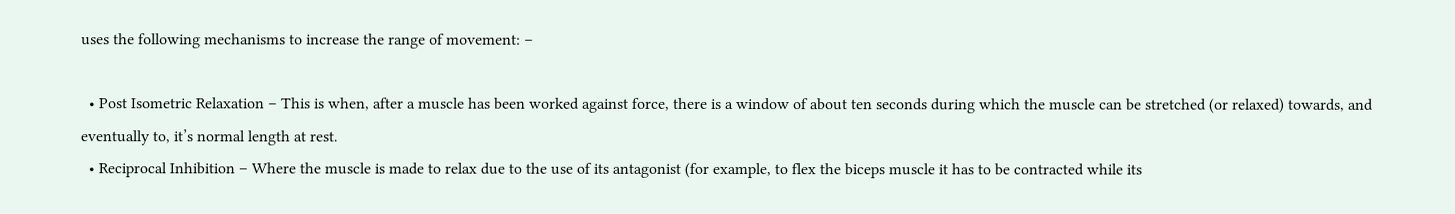uses the following mechanisms to increase the range of movement: –

  • Post Isometric Relaxation – This is when, after a muscle has been worked against force, there is a window of about ten seconds during which the muscle can be stretched (or relaxed) towards, and eventually to, it’s normal length at rest.
  • Reciprocal Inhibition – Where the muscle is made to relax due to the use of its antagonist (for example, to flex the biceps muscle it has to be contracted while its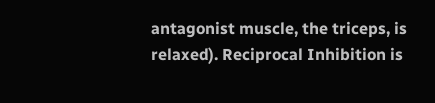antagonist muscle, the triceps, is relaxed). Reciprocal Inhibition is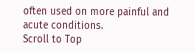often used on more painful and acute conditions.
Scroll to Top